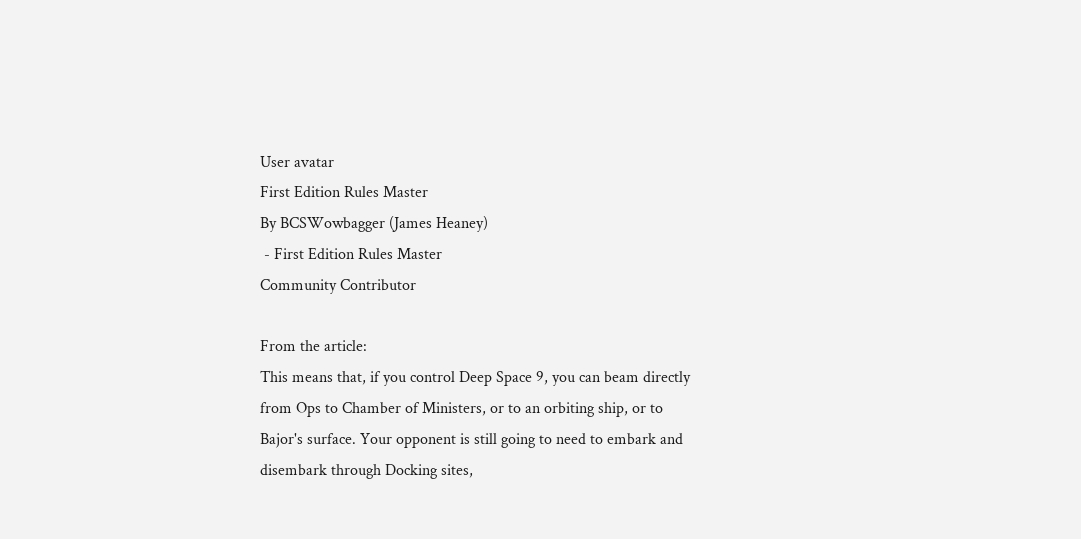User avatar
First Edition Rules Master
By BCSWowbagger (James Heaney)
 - First Edition Rules Master
Community Contributor

From the article:
This means that, if you control Deep Space 9, you can beam directly from Ops to Chamber of Ministers, or to an orbiting ship, or to Bajor's surface. Your opponent is still going to need to embark and disembark through Docking sites,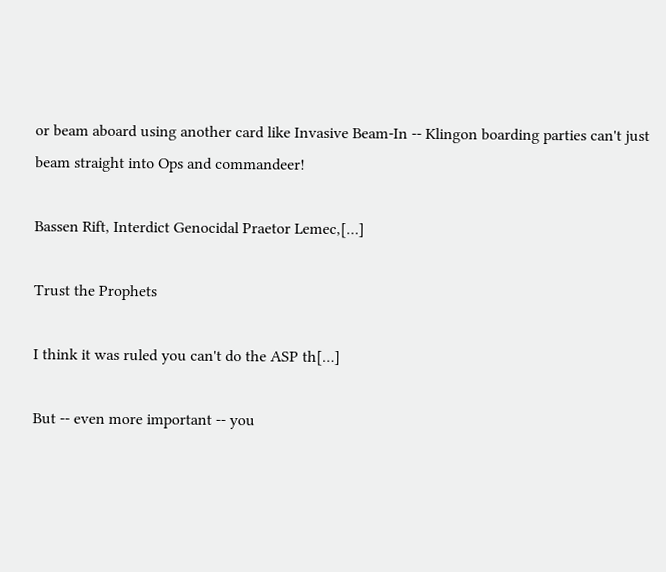or beam aboard using another card like Invasive Beam-In -- Klingon boarding parties can't just beam straight into Ops and commandeer!

Bassen Rift, Interdict Genocidal Praetor Lemec,[…]

Trust the Prophets

I think it was ruled you can't do the ASP th[…]

But -- even more important -- you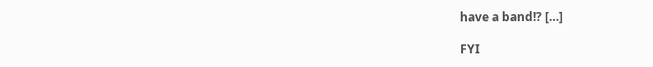have a band!? […]

FYI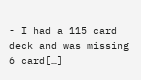- I had a 115 card deck and was missing 6 card[…]